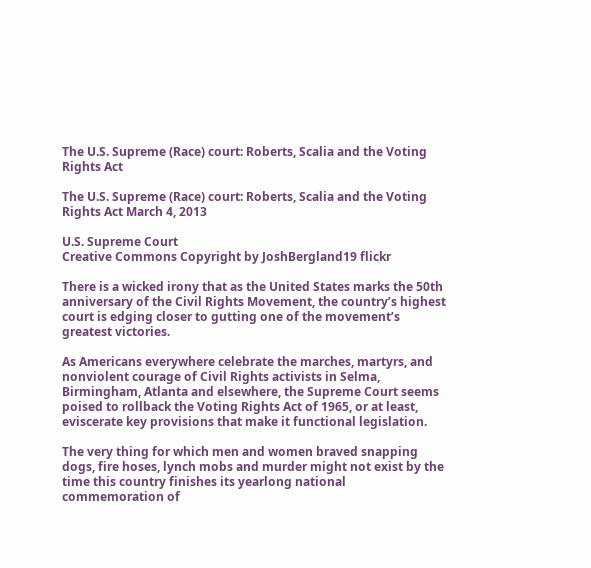The U.S. Supreme (Race) court: Roberts, Scalia and the Voting Rights Act

The U.S. Supreme (Race) court: Roberts, Scalia and the Voting Rights Act March 4, 2013

U.S. Supreme Court
Creative Commons Copyright by JoshBergland19 flickr

There is a wicked irony that as the United States marks the 50th anniversary of the Civil Rights Movement, the country’s highest court is edging closer to gutting one of the movement’s greatest victories.

As Americans everywhere celebrate the marches, martyrs, and nonviolent courage of Civil Rights activists in Selma, Birmingham, Atlanta and elsewhere, the Supreme Court seems poised to rollback the Voting Rights Act of 1965, or at least, eviscerate key provisions that make it functional legislation.

The very thing for which men and women braved snapping dogs, fire hoses, lynch mobs and murder might not exist by the time this country finishes its yearlong national commemoration of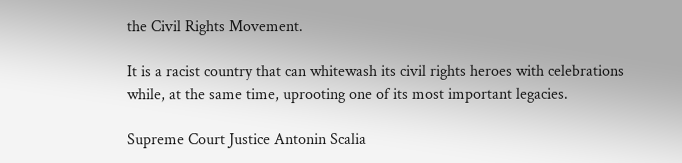the Civil Rights Movement.

It is a racist country that can whitewash its civil rights heroes with celebrations while, at the same time, uprooting one of its most important legacies.

Supreme Court Justice Antonin Scalia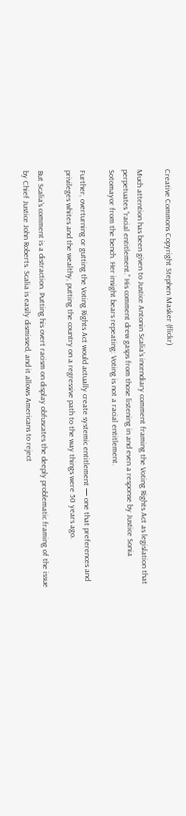Creative Commons Copyright Stephen Masker (flickr)

Much attention has been given to Justice Antonin Scalia’s incendiary comment framing the Voting Rights Act as legislation that perpetuates “racial entitlement.” His comment drew gasps from those listening in and even a response by Justice Sonia Sotomayor from the bench. Her insight bears repeating: Voting is not a racial entitlement.

Further, overturning or gutting the Voting Rights Act would actually create systemic entitlement — one that preferences and privileges whites and the wealthy, putting the country on a regressive path to the way things were 50 years ago.

But Scalia’s comment is a distraction. Putting his overt racism on display obfuscates the deeply problematic framing of the issue by Chief Justice John Roberts. Scalia is easily dismissed, and it allows Americans to reject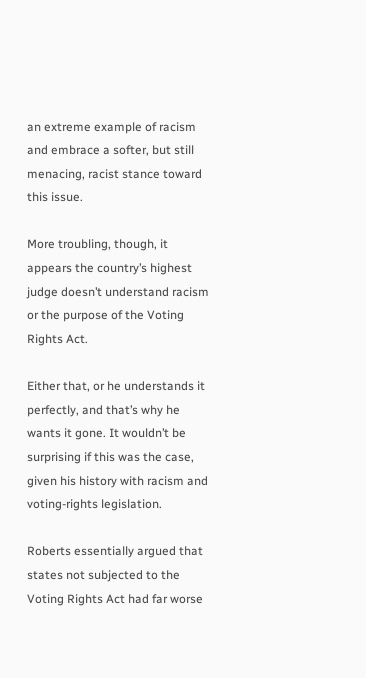an extreme example of racism and embrace a softer, but still menacing, racist stance toward this issue.

More troubling, though, it appears the country’s highest judge doesn’t understand racism or the purpose of the Voting Rights Act.

Either that, or he understands it perfectly, and that’s why he wants it gone. It wouldn’t be surprising if this was the case, given his history with racism and voting-rights legislation.

Roberts essentially argued that states not subjected to the Voting Rights Act had far worse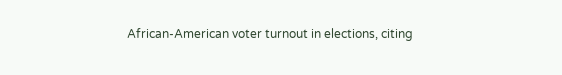African-American voter turnout in elections, citing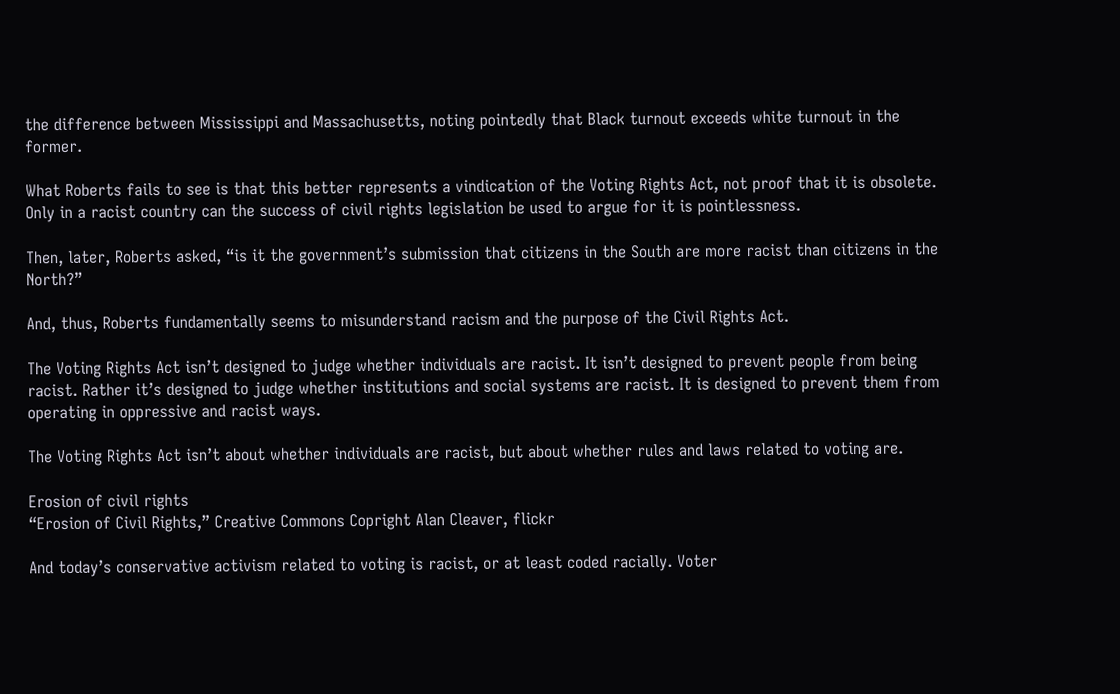the difference between Mississippi and Massachusetts, noting pointedly that Black turnout exceeds white turnout in the former.

What Roberts fails to see is that this better represents a vindication of the Voting Rights Act, not proof that it is obsolete. Only in a racist country can the success of civil rights legislation be used to argue for it is pointlessness.

Then, later, Roberts asked, “is it the government’s submission that citizens in the South are more racist than citizens in the North?”

And, thus, Roberts fundamentally seems to misunderstand racism and the purpose of the Civil Rights Act.

The Voting Rights Act isn’t designed to judge whether individuals are racist. It isn’t designed to prevent people from being racist. Rather it’s designed to judge whether institutions and social systems are racist. It is designed to prevent them from operating in oppressive and racist ways.

The Voting Rights Act isn’t about whether individuals are racist, but about whether rules and laws related to voting are.

Erosion of civil rights
“Erosion of Civil Rights,” Creative Commons Copright Alan Cleaver, flickr

And today’s conservative activism related to voting is racist, or at least coded racially. Voter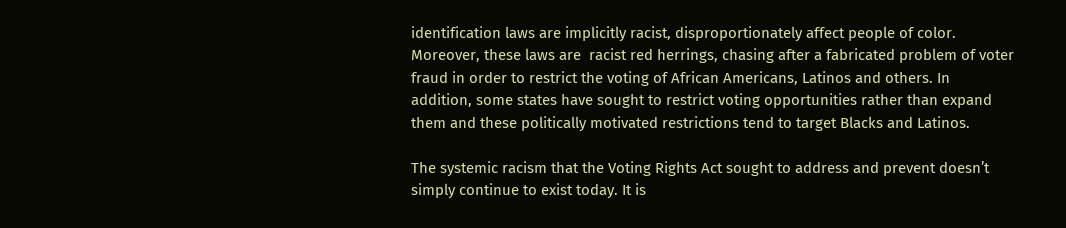identification laws are implicitly racist, disproportionately affect people of color. Moreover, these laws are  racist red herrings, chasing after a fabricated problem of voter fraud in order to restrict the voting of African Americans, Latinos and others. In addition, some states have sought to restrict voting opportunities rather than expand them and these politically motivated restrictions tend to target Blacks and Latinos.

The systemic racism that the Voting Rights Act sought to address and prevent doesn’t simply continue to exist today. It is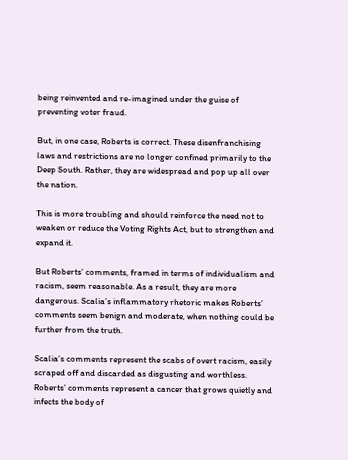being reinvented and re-imagined under the guise of preventing voter fraud.

But, in one case, Roberts is correct. These disenfranchising laws and restrictions are no longer confined primarily to the Deep South. Rather, they are widespread and pop up all over the nation.

This is more troubling and should reinforce the need not to weaken or reduce the Voting Rights Act, but to strengthen and expand it.

But Roberts’ comments, framed in terms of individualism and racism, seem reasonable. As a result, they are more dangerous. Scalia’s inflammatory rhetoric makes Roberts’ comments seem benign and moderate, when nothing could be further from the truth.

Scalia’s comments represent the scabs of overt racism, easily scraped off and discarded as disgusting and worthless. Roberts’ comments represent a cancer that grows quietly and infects the body of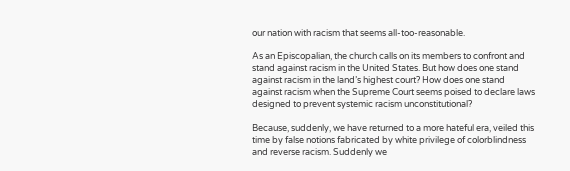our nation with racism that seems all-too-reasonable.

As an Episcopalian, the church calls on its members to confront and stand against racism in the United States. But how does one stand against racism in the land’s highest court? How does one stand against racism when the Supreme Court seems poised to declare laws designed to prevent systemic racism unconstitutional?

Because, suddenly, we have returned to a more hateful era, veiled this time by false notions fabricated by white privilege of colorblindness and reverse racism. Suddenly we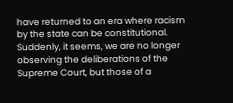have returned to an era where racism by the state can be constitutional. Suddenly, it seems, we are no longer observing the deliberations of the Supreme Court, but those of a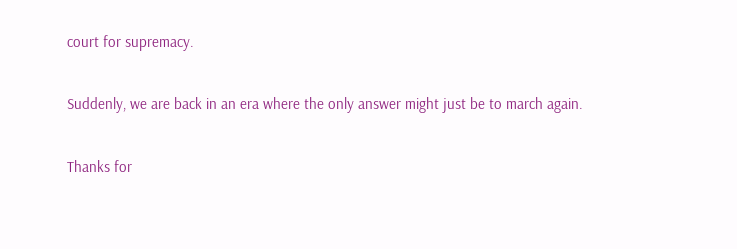court for supremacy.

Suddenly, we are back in an era where the only answer might just be to march again.

Thanks for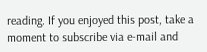reading. If you enjoyed this post, take a moment to subscribe via e-mail and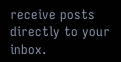receive posts directly to your inbox.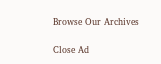Browse Our Archives

Close Ad